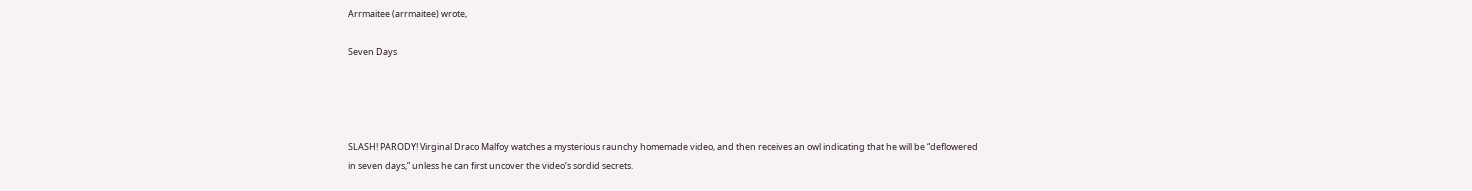Arrmaitee (arrmaitee) wrote,

Seven Days




SLASH! PARODY! Virginal Draco Malfoy watches a mysterious raunchy homemade video, and then receives an owl indicating that he will be “deflowered in seven days,” unless he can first uncover the video’s sordid secrets.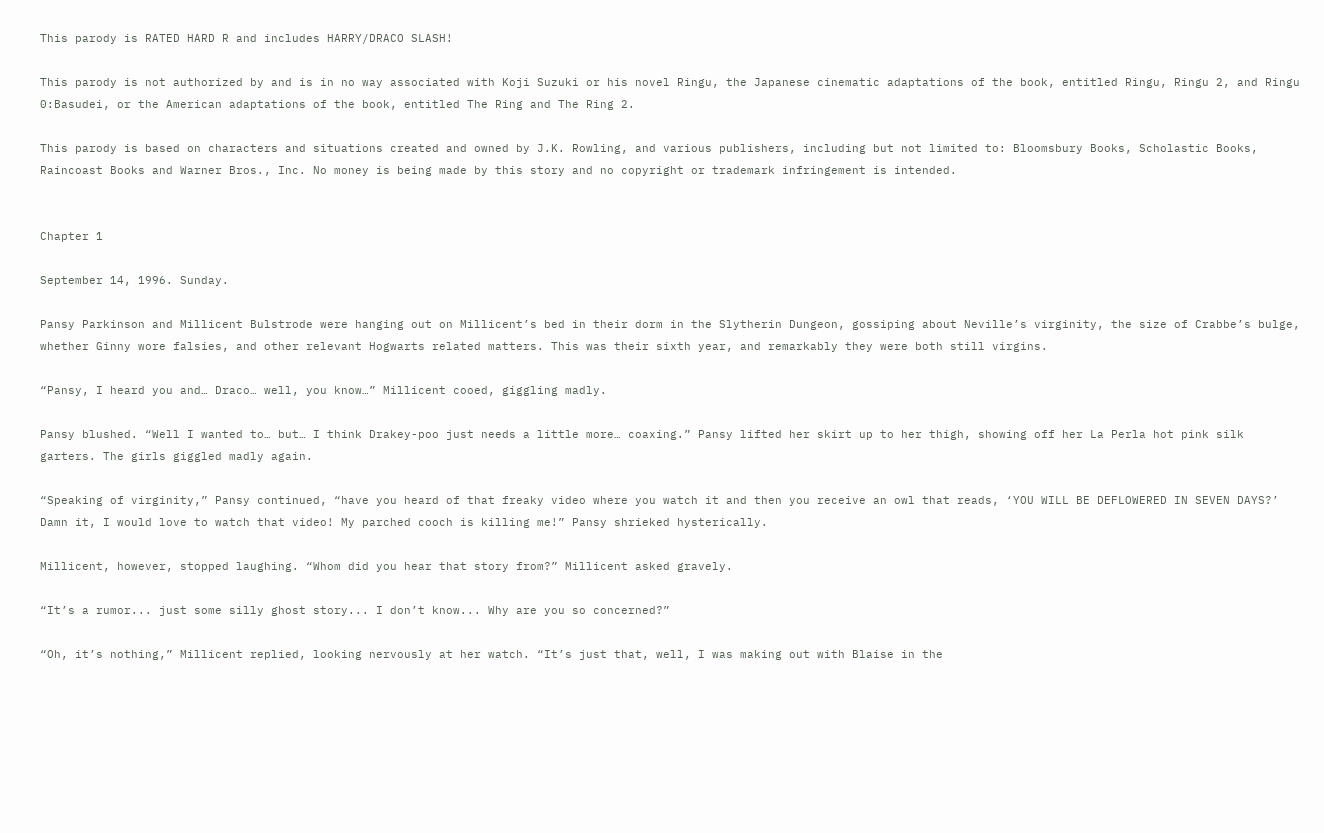This parody is RATED HARD R and includes HARRY/DRACO SLASH!

This parody is not authorized by and is in no way associated with Koji Suzuki or his novel Ringu, the Japanese cinematic adaptations of the book, entitled Ringu, Ringu 2, and Ringu 0:Basudei, or the American adaptations of the book, entitled The Ring and The Ring 2.

This parody is based on characters and situations created and owned by J.K. Rowling, and various publishers, including but not limited to: Bloomsbury Books, Scholastic Books, Raincoast Books and Warner Bros., Inc. No money is being made by this story and no copyright or trademark infringement is intended.


Chapter 1

September 14, 1996. Sunday.

Pansy Parkinson and Millicent Bulstrode were hanging out on Millicent’s bed in their dorm in the Slytherin Dungeon, gossiping about Neville’s virginity, the size of Crabbe’s bulge, whether Ginny wore falsies, and other relevant Hogwarts related matters. This was their sixth year, and remarkably they were both still virgins.

“Pansy, I heard you and… Draco… well, you know…” Millicent cooed, giggling madly.

Pansy blushed. “Well I wanted to… but… I think Drakey-poo just needs a little more… coaxing.” Pansy lifted her skirt up to her thigh, showing off her La Perla hot pink silk garters. The girls giggled madly again.

“Speaking of virginity,” Pansy continued, “have you heard of that freaky video where you watch it and then you receive an owl that reads, ‘YOU WILL BE DEFLOWERED IN SEVEN DAYS?’ Damn it, I would love to watch that video! My parched cooch is killing me!” Pansy shrieked hysterically.

Millicent, however, stopped laughing. “Whom did you hear that story from?” Millicent asked gravely.

“It’s a rumor... just some silly ghost story... I don’t know... Why are you so concerned?”

“Oh, it’s nothing,” Millicent replied, looking nervously at her watch. “It’s just that, well, I was making out with Blaise in the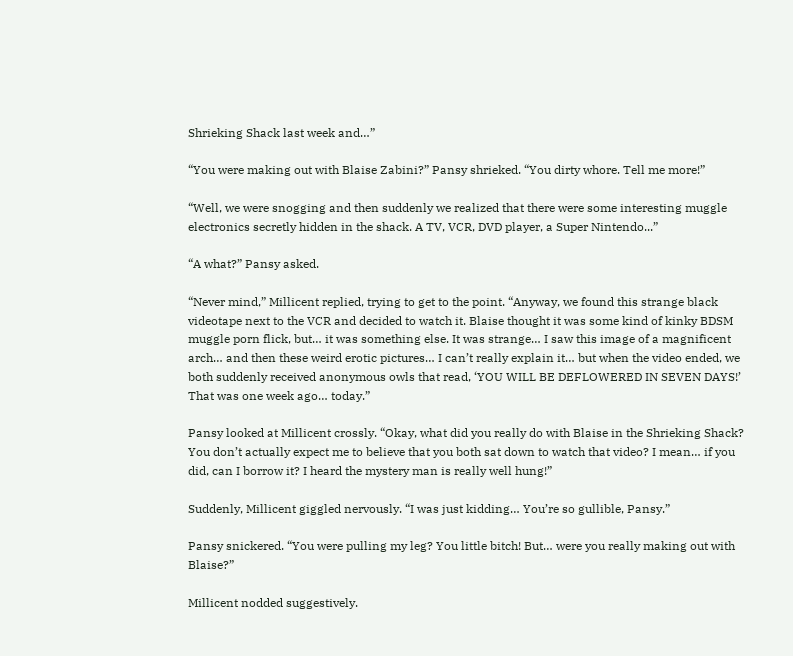Shrieking Shack last week and…”

“You were making out with Blaise Zabini?” Pansy shrieked. “You dirty whore. Tell me more!”

“Well, we were snogging and then suddenly we realized that there were some interesting muggle electronics secretly hidden in the shack. A TV, VCR, DVD player, a Super Nintendo...”

“A what?” Pansy asked.

“Never mind,” Millicent replied, trying to get to the point. “Anyway, we found this strange black videotape next to the VCR and decided to watch it. Blaise thought it was some kind of kinky BDSM muggle porn flick, but… it was something else. It was strange… I saw this image of a magnificent arch… and then these weird erotic pictures… I can’t really explain it… but when the video ended, we both suddenly received anonymous owls that read, ‘YOU WILL BE DEFLOWERED IN SEVEN DAYS!’ That was one week ago… today.”

Pansy looked at Millicent crossly. “Okay, what did you really do with Blaise in the Shrieking Shack? You don’t actually expect me to believe that you both sat down to watch that video? I mean… if you did, can I borrow it? I heard the mystery man is really well hung!”

Suddenly, Millicent giggled nervously. “I was just kidding… You’re so gullible, Pansy.”

Pansy snickered. “You were pulling my leg? You little bitch! But… were you really making out with Blaise?”

Millicent nodded suggestively.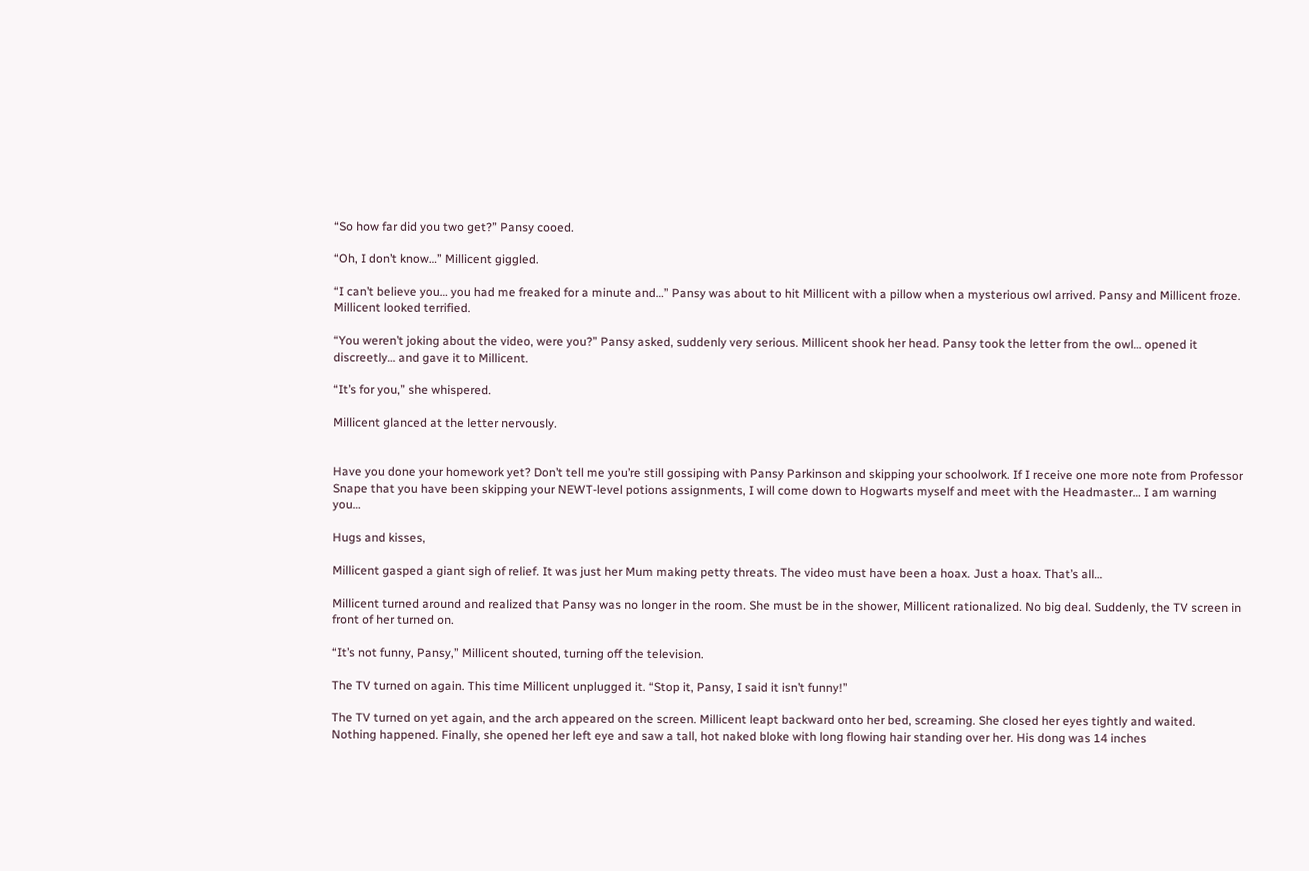“So how far did you two get?” Pansy cooed.

“Oh, I don’t know…” Millicent giggled.

“I can’t believe you… you had me freaked for a minute and…” Pansy was about to hit Millicent with a pillow when a mysterious owl arrived. Pansy and Millicent froze. Millicent looked terrified.

“You weren’t joking about the video, were you?” Pansy asked, suddenly very serious. Millicent shook her head. Pansy took the letter from the owl… opened it discreetly… and gave it to Millicent.

“It’s for you,” she whispered.

Millicent glanced at the letter nervously.


Have you done your homework yet? Don’t tell me you’re still gossiping with Pansy Parkinson and skipping your schoolwork. If I receive one more note from Professor Snape that you have been skipping your NEWT-level potions assignments, I will come down to Hogwarts myself and meet with the Headmaster… I am warning you…

Hugs and kisses,

Millicent gasped a giant sigh of relief. It was just her Mum making petty threats. The video must have been a hoax. Just a hoax. That’s all…

Millicent turned around and realized that Pansy was no longer in the room. She must be in the shower, Millicent rationalized. No big deal. Suddenly, the TV screen in front of her turned on.

“It’s not funny, Pansy,” Millicent shouted, turning off the television.

The TV turned on again. This time Millicent unplugged it. “Stop it, Pansy, I said it isn’t funny!”

The TV turned on yet again, and the arch appeared on the screen. Millicent leapt backward onto her bed, screaming. She closed her eyes tightly and waited. Nothing happened. Finally, she opened her left eye and saw a tall, hot naked bloke with long flowing hair standing over her. His dong was 14 inches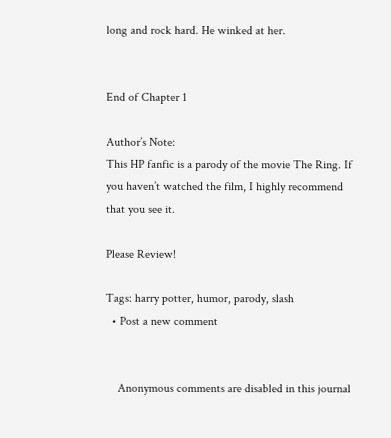long and rock hard. He winked at her.


End of Chapter 1

Author’s Note:
This HP fanfic is a parody of the movie The Ring. If you haven’t watched the film, I highly recommend that you see it.

Please Review!

Tags: harry potter, humor, parody, slash
  • Post a new comment


    Anonymous comments are disabled in this journal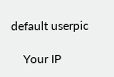default userpic

    Your IP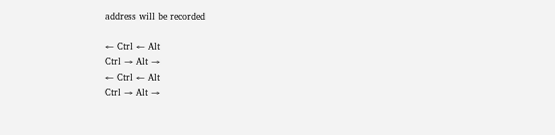address will be recorded

← Ctrl ← Alt
Ctrl → Alt →
← Ctrl ← Alt
Ctrl → Alt →